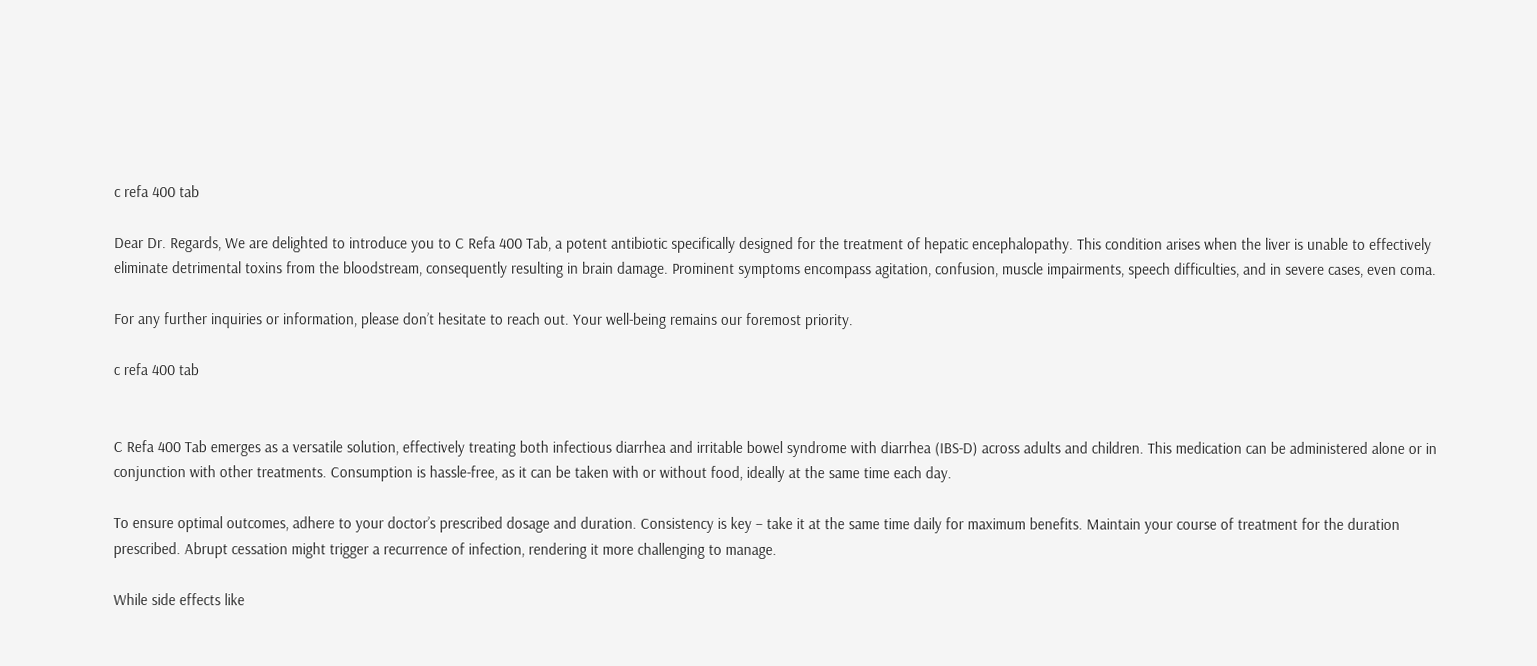c refa 400 tab

Dear Dr. Regards, We are delighted to introduce you to C Refa 400 Tab, a potent antibiotic specifically designed for the treatment of hepatic encephalopathy. This condition arises when the liver is unable to effectively eliminate detrimental toxins from the bloodstream, consequently resulting in brain damage. Prominent symptoms encompass agitation, confusion, muscle impairments, speech difficulties, and in severe cases, even coma.

For any further inquiries or information, please don’t hesitate to reach out. Your well-being remains our foremost priority.

c refa 400 tab


C Refa 400 Tab emerges as a versatile solution, effectively treating both infectious diarrhea and irritable bowel syndrome with diarrhea (IBS-D) across adults and children. This medication can be administered alone or in conjunction with other treatments. Consumption is hassle-free, as it can be taken with or without food, ideally at the same time each day.

To ensure optimal outcomes, adhere to your doctor’s prescribed dosage and duration. Consistency is key – take it at the same time daily for maximum benefits. Maintain your course of treatment for the duration prescribed. Abrupt cessation might trigger a recurrence of infection, rendering it more challenging to manage.

While side effects like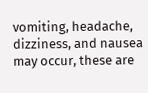vomiting, headache, dizziness, and nausea may occur, these are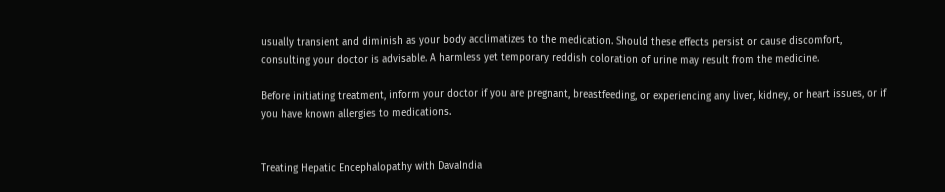usually transient and diminish as your body acclimatizes to the medication. Should these effects persist or cause discomfort, consulting your doctor is advisable. A harmless yet temporary reddish coloration of urine may result from the medicine.

Before initiating treatment, inform your doctor if you are pregnant, breastfeeding, or experiencing any liver, kidney, or heart issues, or if you have known allergies to medications.


Treating Hepatic Encephalopathy with DavaIndia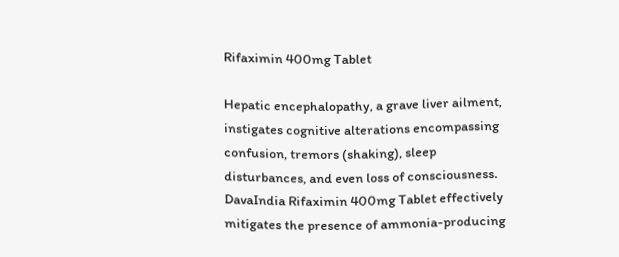Rifaximin 400mg Tablet

Hepatic encephalopathy, a grave liver ailment, instigates cognitive alterations encompassing confusion, tremors (shaking), sleep disturbances, and even loss of consciousness. DavaIndia Rifaximin 400mg Tablet effectively mitigates the presence of ammonia-producing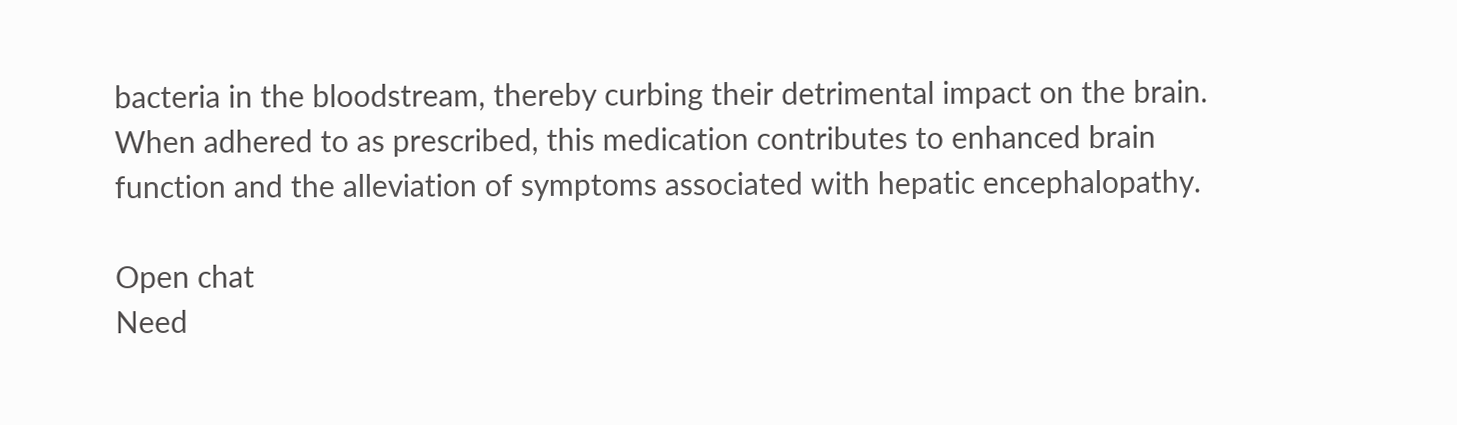bacteria in the bloodstream, thereby curbing their detrimental impact on the brain. When adhered to as prescribed, this medication contributes to enhanced brain function and the alleviation of symptoms associated with hepatic encephalopathy.

Open chat
Need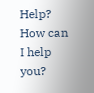Help?
How can I help you?